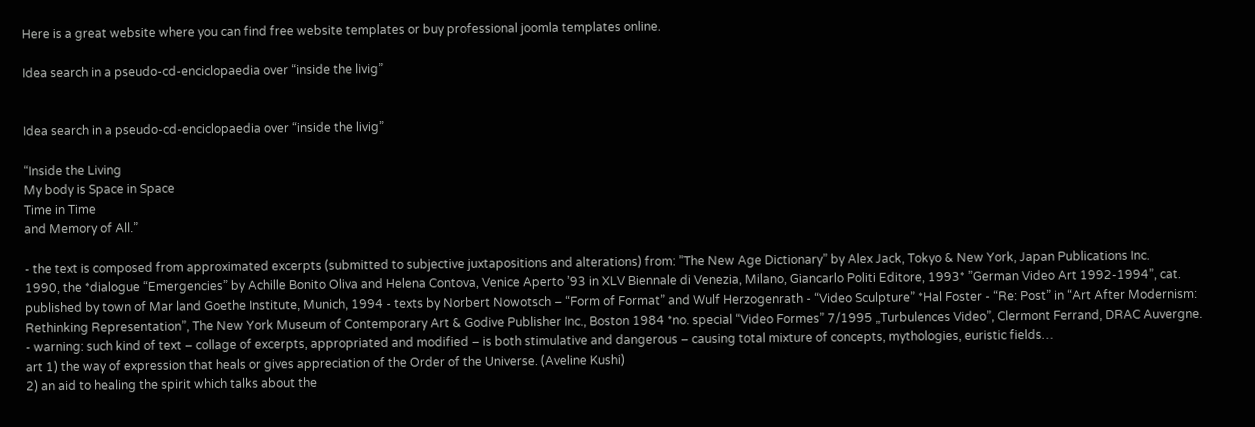Here is a great website where you can find free website templates or buy professional joomla templates online.

Idea search in a pseudo-cd-enciclopaedia over “inside the livig”


Idea search in a pseudo-cd-enciclopaedia over “inside the livig”

“Inside the Living
My body is Space in Space
Time in Time
and Memory of All.”

- the text is composed from approximated excerpts (submitted to subjective juxtapositions and alterations) from: ”The New Age Dictionary” by Alex Jack, Tokyo & New York, Japan Publications Inc.
1990, the *dialogue “Emergencies” by Achille Bonito Oliva and Helena Contova, Venice Aperto ’93 in XLV Biennale di Venezia, Milano, Giancarlo Politi Editore, 1993* ”German Video Art 1992-1994”, cat. published by town of Mar land Goethe Institute, Munich, 1994 - texts by Norbert Nowotsch – “Form of Format” and Wulf Herzogenrath - “Video Sculpture” *Hal Foster - “Re: Post” in “Art After Modernism: Rethinking Representation”, The New York Museum of Contemporary Art & Godive Publisher Inc., Boston 1984 *no. special “Video Formes” 7/1995 „Turbulences Video”, Clermont Ferrand, DRAC Auvergne.
- warning: such kind of text – collage of excerpts, appropriated and modified – is both stimulative and dangerous – causing total mixture of concepts, mythologies, euristic fields…
art 1) the way of expression that heals or gives appreciation of the Order of the Universe. (Aveline Kushi)
2) an aid to healing the spirit which talks about the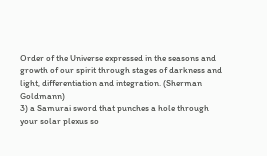Order of the Universe expressed in the seasons and growth of our spirit through stages of darkness and light, differentiation and integration. (Sherman Goldmann)
3) a Samurai sword that punches a hole through your solar plexus so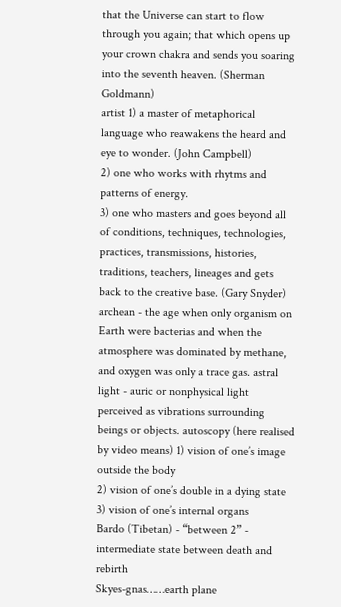that the Universe can start to flow through you again; that which opens up your crown chakra and sends you soaring into the seventh heaven. (Sherman Goldmann)
artist 1) a master of metaphorical language who reawakens the heard and eye to wonder. (John Campbell)
2) one who works with rhytms and patterns of energy.
3) one who masters and goes beyond all of conditions, techniques, technologies, practices, transmissions, histories, traditions, teachers, lineages and gets back to the creative base. (Gary Snyder) archean - the age when only organism on Earth were bacterias and when the atmosphere was dominated by methane, and oxygen was only a trace gas. astral light - auric or nonphysical light perceived as vibrations surrounding beings or objects. autoscopy (here realised by video means) 1) vision of one’s image outside the body
2) vision of one’s double in a dying state
3) vision of one’s internal organs
Bardo (Tibetan) - “between 2” - intermediate state between death and rebirth
Skyes-gnas……earth plane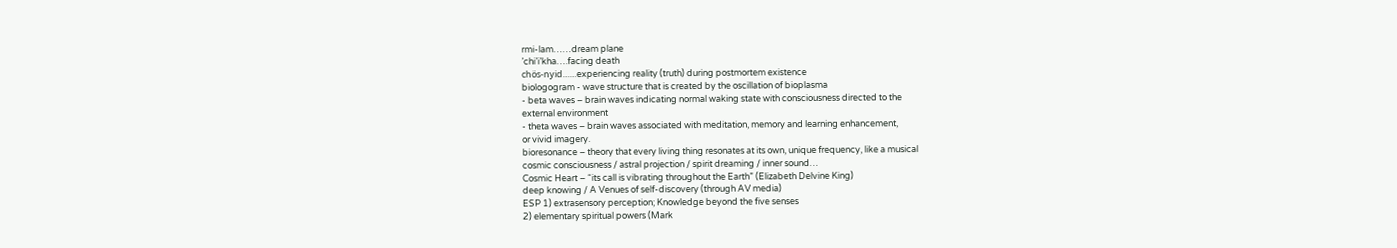rmi-lam……dream plane
’chi’i’kha….facing death
chös-nyid……experiencing reality (truth) during postmortem existence
biologogram - wave structure that is created by the oscillation of bioplasma
- beta waves – brain waves indicating normal waking state with consciousness directed to the
external environment
- theta waves – brain waves associated with meditation, memory and learning enhancement,
or vivid imagery.
bioresonance – theory that every living thing resonates at its own, unique frequency, like a musical
cosmic consciousness / astral projection / spirit dreaming / inner sound…
Cosmic Heart – “its call is vibrating throughout the Earth” (Elizabeth Delvine King)
deep knowing / A Venues of self-discovery (through AV media)
ESP 1) extrasensory perception; Knowledge beyond the five senses
2) elementary spiritual powers (Mark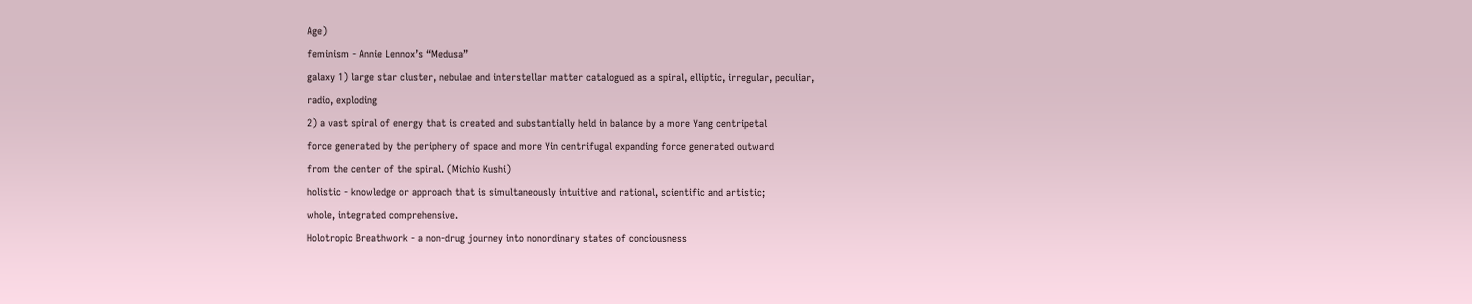Age)
feminism - Annie Lennox’s “Medusa”
galaxy 1) large star cluster, nebulae and interstellar matter catalogued as a spiral, elliptic, irregular, peculiar,
radio, exploding
2) a vast spiral of energy that is created and substantially held in balance by a more Yang centripetal
force generated by the periphery of space and more Yin centrifugal expanding force generated outward
from the center of the spiral. (Michio Kushi)
holistic - knowledge or approach that is simultaneously intuitive and rational, scientific and artistic;
whole, integrated comprehensive.
Holotropic Breathwork - a non-drug journey into nonordinary states of conciousness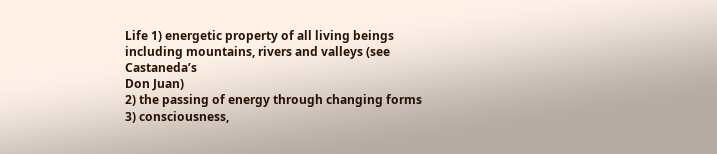Life 1) energetic property of all living beings including mountains, rivers and valleys (see Castaneda’s
Don Juan)
2) the passing of energy through changing forms
3) consciousness,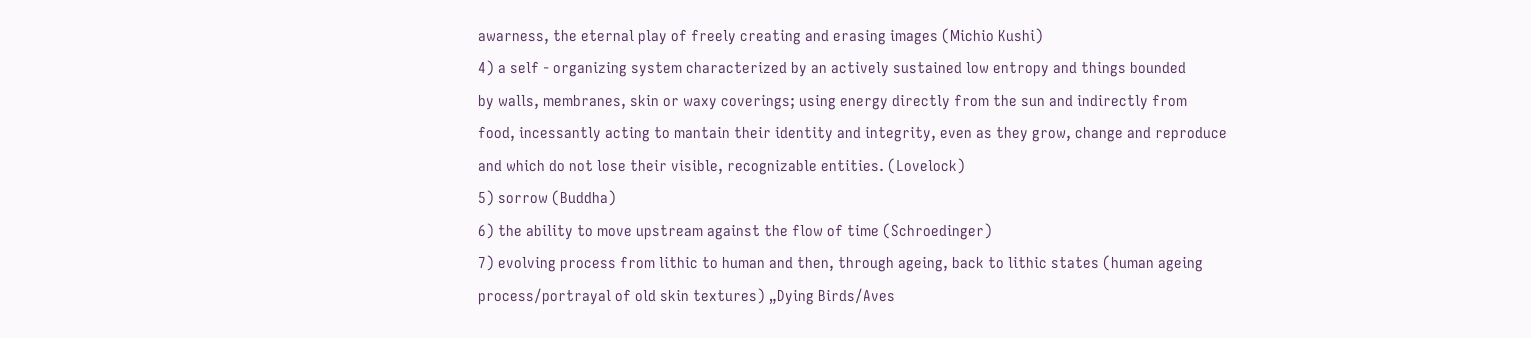awarness, the eternal play of freely creating and erasing images (Michio Kushi)
4) a self - organizing system characterized by an actively sustained low entropy and things bounded
by walls, membranes, skin or waxy coverings; using energy directly from the sun and indirectly from
food, incessantly acting to mantain their identity and integrity, even as they grow, change and reproduce
and which do not lose their visible, recognizable entities. (Lovelock)
5) sorrow (Buddha)
6) the ability to move upstream against the flow of time (Schroedinger)
7) evolving process from lithic to human and then, through ageing, back to lithic states (human ageing
process/portrayal of old skin textures) „Dying Birds/Aves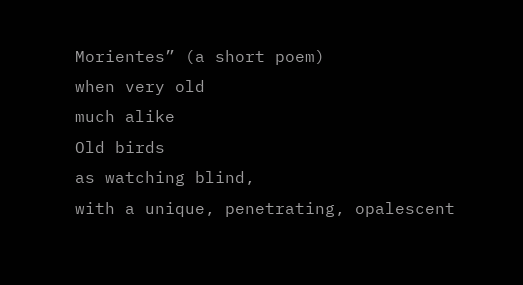Morientes” (a short poem)
when very old
much alike
Old birds
as watching blind,
with a unique, penetrating, opalescent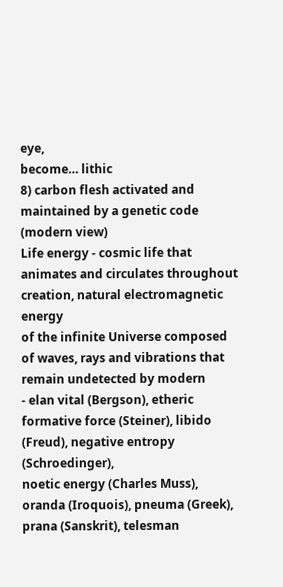eye,
become… lithic
8) carbon flesh activated and maintained by a genetic code (modern view)
Life energy - cosmic life that animates and circulates throughout creation, natural electromagnetic energy
of the infinite Universe composed of waves, rays and vibrations that remain undetected by modern
- elan vital (Bergson), etheric formative force (Steiner), libido (Freud), negative entropy (Schroedinger),
noetic energy (Charles Muss), oranda (Iroquois), pneuma (Greek), prana (Sanskrit), telesman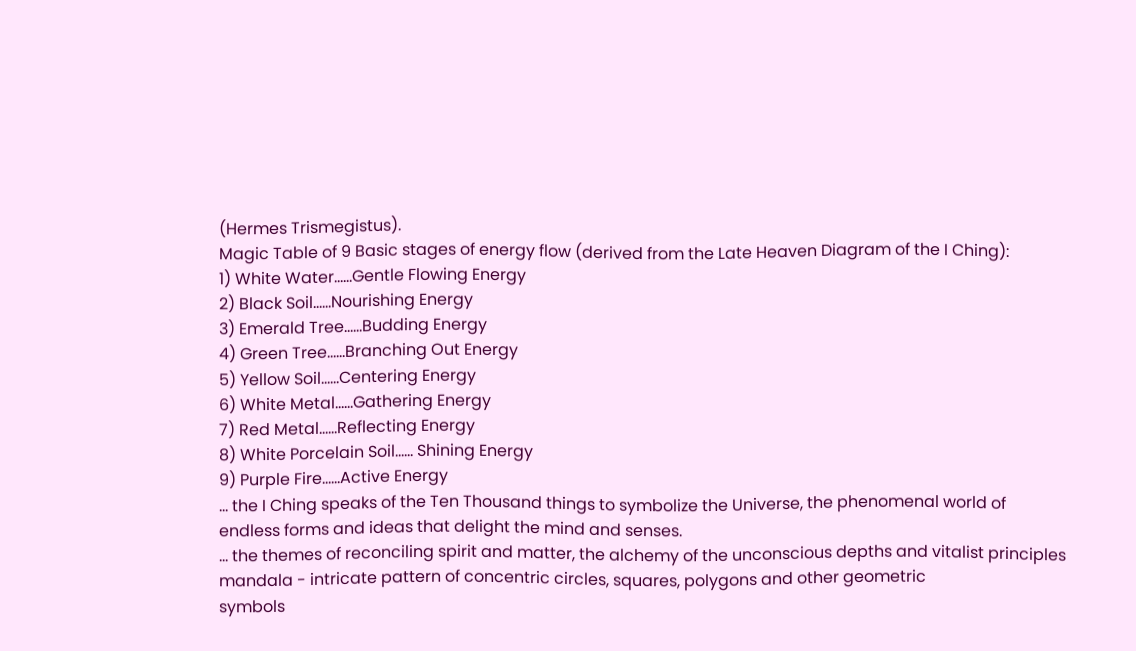(Hermes Trismegistus).
Magic Table of 9 Basic stages of energy flow (derived from the Late Heaven Diagram of the I Ching):
1) White Water……Gentle Flowing Energy
2) Black Soil……Nourishing Energy
3) Emerald Tree……Budding Energy
4) Green Tree……Branching Out Energy
5) Yellow Soil……Centering Energy
6) White Metal……Gathering Energy
7) Red Metal……Reflecting Energy
8) White Porcelain Soil…… Shining Energy
9) Purple Fire……Active Energy
… the I Ching speaks of the Ten Thousand things to symbolize the Universe, the phenomenal world of
endless forms and ideas that delight the mind and senses.
… the themes of reconciling spirit and matter, the alchemy of the unconscious depths and vitalist principles
mandala - intricate pattern of concentric circles, squares, polygons and other geometric
symbols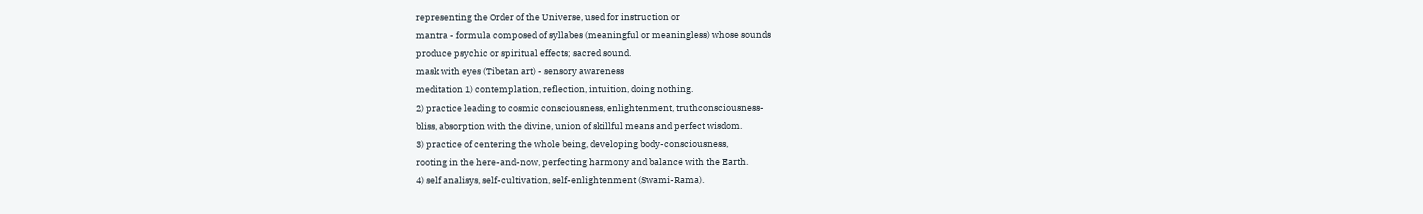representing the Order of the Universe, used for instruction or
mantra - formula composed of syllabes (meaningful or meaningless) whose sounds
produce psychic or spiritual effects; sacred sound.
mask with eyes (Tibetan art) - sensory awareness
meditation 1) contemplation, reflection, intuition, doing nothing.
2) practice leading to cosmic consciousness, enlightenment, truthconsciousness-
bliss, absorption with the divine, union of skillful means and perfect wisdom.
3) practice of centering the whole being, developing body-consciousness,
rooting in the here-and-now, perfecting harmony and balance with the Earth.
4) self analisys, self-cultivation, self-enlightenment (Swami-Rama).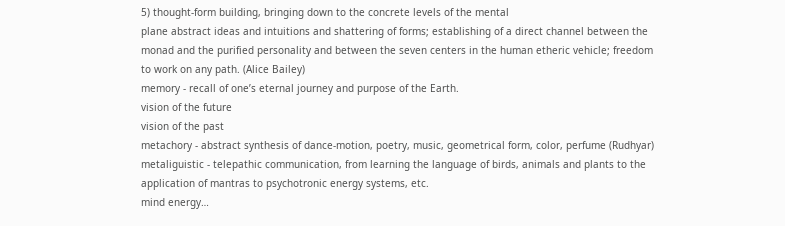5) thought-form building, bringing down to the concrete levels of the mental
plane abstract ideas and intuitions and shattering of forms; establishing of a direct channel between the
monad and the purified personality and between the seven centers in the human etheric vehicle; freedom
to work on any path. (Alice Bailey)
memory - recall of one’s eternal journey and purpose of the Earth.
vision of the future
vision of the past
metachory - abstract synthesis of dance-motion, poetry, music, geometrical form, color, perfume (Rudhyar)
metaliguistic - telepathic communication, from learning the language of birds, animals and plants to the
application of mantras to psychotronic energy systems, etc.
mind energy…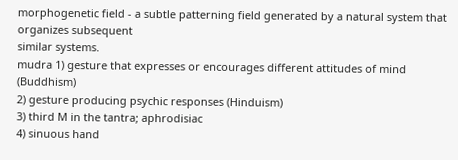morphogenetic field - a subtle patterning field generated by a natural system that organizes subsequent
similar systems.
mudra 1) gesture that expresses or encourages different attitudes of mind (Buddhism)
2) gesture producing psychic responses (Hinduism)
3) third M in the tantra; aphrodisiac
4) sinuous hand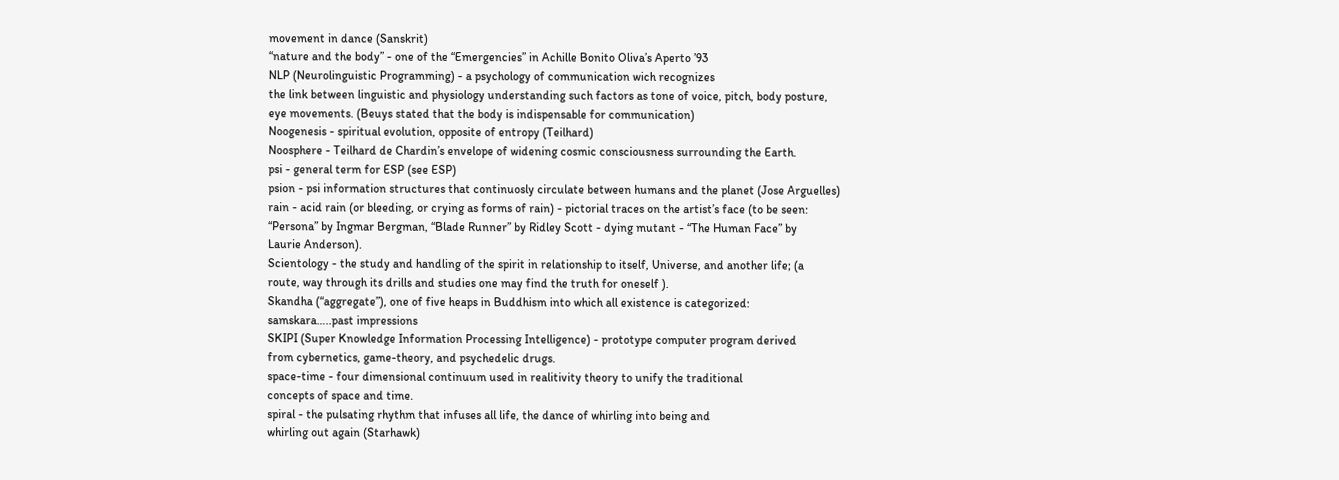movement in dance (Sanskrit)
“nature and the body” - one of the “Emergencies” in Achille Bonito Oliva’s Aperto ’93
NLP (Neurolinguistic Programming) - a psychology of communication wich recognizes
the link between linguistic and physiology understanding such factors as tone of voice, pitch, body posture,
eye movements. (Beuys stated that the body is indispensable for communication)
Noogenesis - spiritual evolution, opposite of entropy (Teilhard)
Noosphere - Teilhard de Chardin’s envelope of widening cosmic consciousness surrounding the Earth.
psi - general term for ESP (see ESP)
psion - psi information structures that continuosly circulate between humans and the planet (Jose Arguelles)
rain - acid rain (or bleeding, or crying as forms of rain) - pictorial traces on the artist’s face (to be seen:
“Persona” by Ingmar Bergman, “Blade Runner” by Ridley Scott - dying mutant - “The Human Face” by
Laurie Anderson).
Scientology - the study and handling of the spirit in relationship to itself, Universe, and another life; (a
route, way through its drills and studies one may find the truth for oneself ).
Skandha (“aggregate”), one of five heaps in Buddhism into which all existence is categorized:
samskara…..past impressions
SKIPI (Super Knowledge Information Processing Intelligence) - prototype computer program derived
from cybernetics, game-theory, and psychedelic drugs.
space-time - four dimensional continuum used in realitivity theory to unify the traditional
concepts of space and time.
spiral - the pulsating rhythm that infuses all life, the dance of whirling into being and
whirling out again (Starhawk)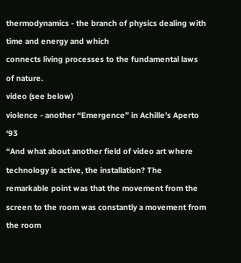thermodynamics - the branch of physics dealing with time and energy and which
connects living processes to the fundamental laws of nature.
video (see below)
violence - another “Emergence” in Achille’s Aperto ‘93
“And what about another field of video art where technology is active, the installation? The remarkable point was that the movement from the screen to the room was constantly a movement from the room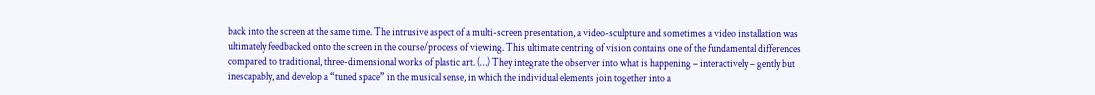back into the screen at the same time. The intrusive aspect of a multi-screen presentation, a video-sculpture and sometimes a video installation was ultimately feedbacked onto the screen in the course/process of viewing. This ultimate centring of vision contains one of the fundamental differences compared to traditional, three-dimensional works of plastic art. (…) They integrate the observer into what is happening – interactively – gently but inescapably, and develop a “tuned space” in the musical sense, in which the individual elements join together into a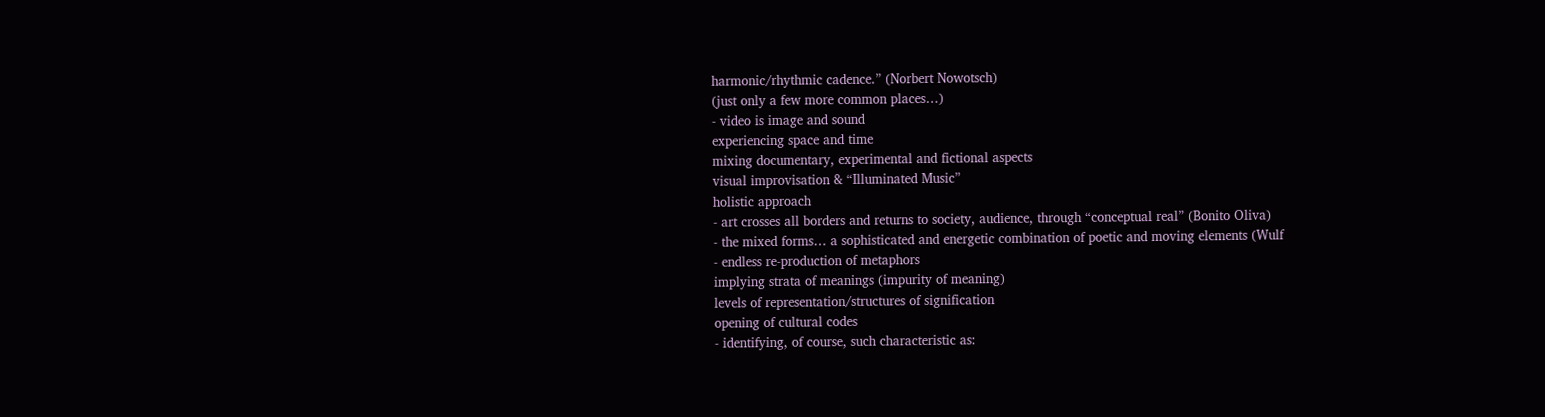harmonic/rhythmic cadence.” (Norbert Nowotsch)
(just only a few more common places…)
- video is image and sound
experiencing space and time
mixing documentary, experimental and fictional aspects
visual improvisation & “Illuminated Music”
holistic approach
- art crosses all borders and returns to society, audience, through “conceptual real” (Bonito Oliva)
- the mixed forms… a sophisticated and energetic combination of poetic and moving elements (Wulf
- endless re-production of metaphors
implying strata of meanings (impurity of meaning)
levels of representation/structures of signification
opening of cultural codes
- identifying, of course, such characteristic as: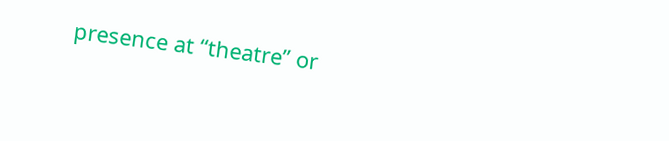presence at “theatre” or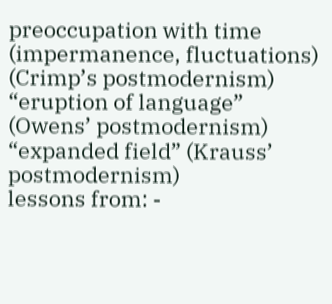preoccupation with time (impermanence, fluctuations) (Crimp’s postmodernism)
“eruption of language” (Owens’ postmodernism)
“expanded field” (Krauss’ postmodernism)
lessons from: -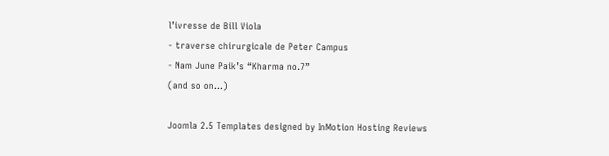l’ivresse de Bill Viola
- traverse chirurgicale de Peter Campus
- Nam June Paik’s “Kharma no.7”
(and so on…)

Joomla 2.5 Templates designed by InMotion Hosting Reviews